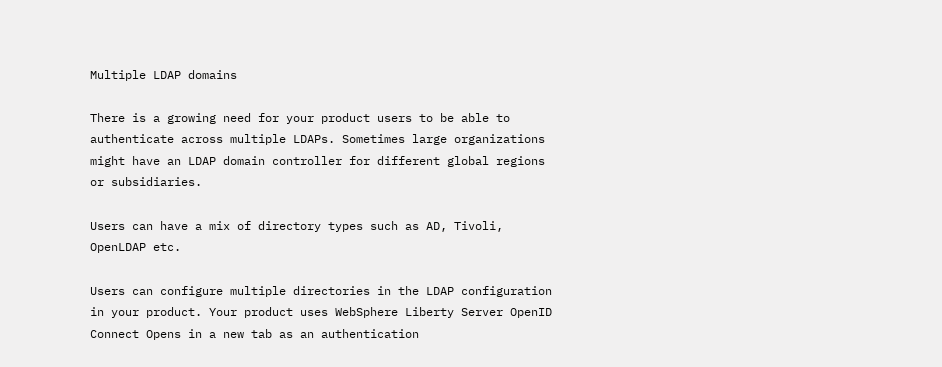Multiple LDAP domains

There is a growing need for your product users to be able to authenticate across multiple LDAPs. Sometimes large organizations might have an LDAP domain controller for different global regions or subsidiaries.

Users can have a mix of directory types such as AD, Tivoli, OpenLDAP etc.

Users can configure multiple directories in the LDAP configuration in your product. Your product uses WebSphere Liberty Server OpenID Connect Opens in a new tab as an authentication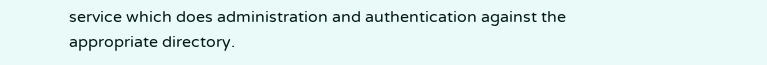service which does administration and authentication against the appropriate directory.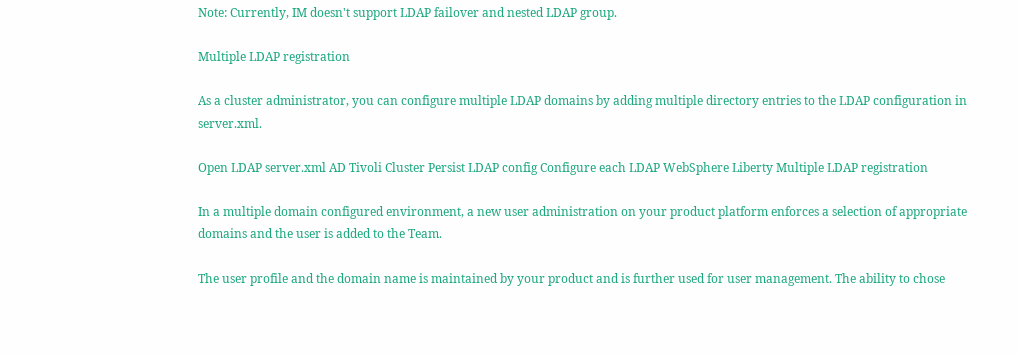Note: Currently, IM doesn't support LDAP failover and nested LDAP group.

Multiple LDAP registration

As a cluster administrator, you can configure multiple LDAP domains by adding multiple directory entries to the LDAP configuration in server.xml.

Open LDAP server.xml AD Tivoli Cluster Persist LDAP config Configure each LDAP WebSphere Liberty Multiple LDAP registration

In a multiple domain configured environment, a new user administration on your product platform enforces a selection of appropriate domains and the user is added to the Team.

The user profile and the domain name is maintained by your product and is further used for user management. The ability to chose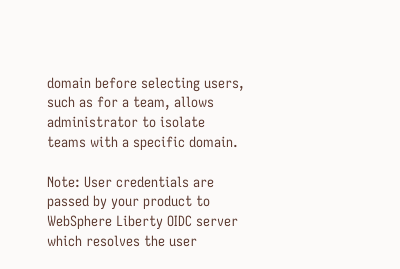domain before selecting users, such as for a team, allows administrator to isolate teams with a specific domain.

Note: User credentials are passed by your product to WebSphere Liberty OIDC server which resolves the user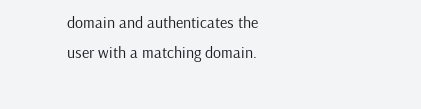domain and authenticates the user with a matching domain.